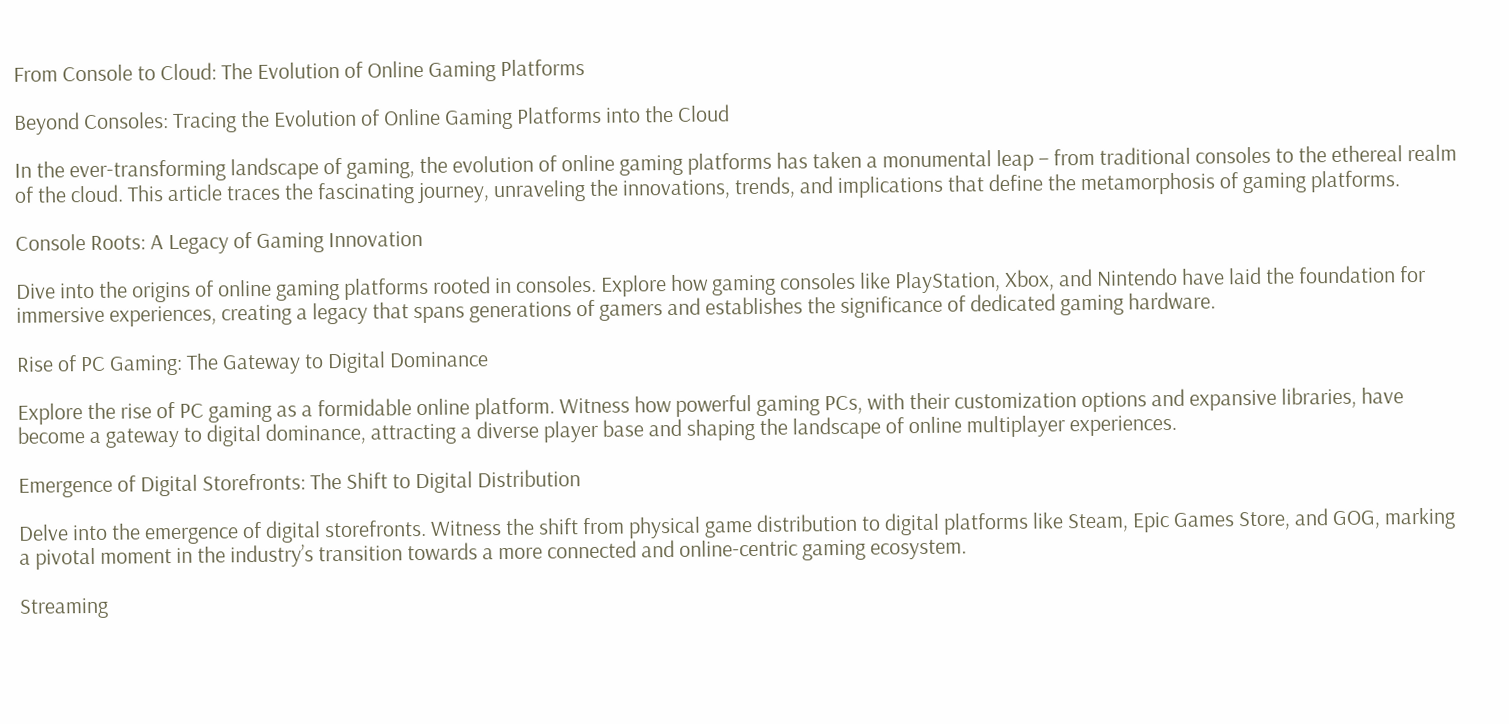From Console to Cloud: The Evolution of Online Gaming Platforms

Beyond Consoles: Tracing the Evolution of Online Gaming Platforms into the Cloud

In the ever-transforming landscape of gaming, the evolution of online gaming platforms has taken a monumental leap – from traditional consoles to the ethereal realm of the cloud. This article traces the fascinating journey, unraveling the innovations, trends, and implications that define the metamorphosis of gaming platforms.

Console Roots: A Legacy of Gaming Innovation

Dive into the origins of online gaming platforms rooted in consoles. Explore how gaming consoles like PlayStation, Xbox, and Nintendo have laid the foundation for immersive experiences, creating a legacy that spans generations of gamers and establishes the significance of dedicated gaming hardware.

Rise of PC Gaming: The Gateway to Digital Dominance

Explore the rise of PC gaming as a formidable online platform. Witness how powerful gaming PCs, with their customization options and expansive libraries, have become a gateway to digital dominance, attracting a diverse player base and shaping the landscape of online multiplayer experiences.

Emergence of Digital Storefronts: The Shift to Digital Distribution

Delve into the emergence of digital storefronts. Witness the shift from physical game distribution to digital platforms like Steam, Epic Games Store, and GOG, marking a pivotal moment in the industry’s transition towards a more connected and online-centric gaming ecosystem.

Streaming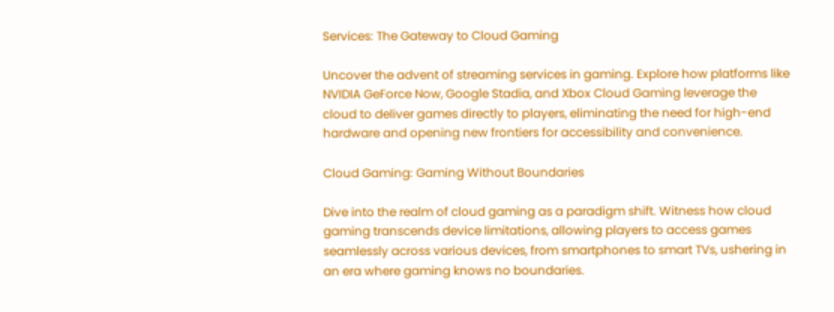Services: The Gateway to Cloud Gaming

Uncover the advent of streaming services in gaming. Explore how platforms like NVIDIA GeForce Now, Google Stadia, and Xbox Cloud Gaming leverage the cloud to deliver games directly to players, eliminating the need for high-end hardware and opening new frontiers for accessibility and convenience.

Cloud Gaming: Gaming Without Boundaries

Dive into the realm of cloud gaming as a paradigm shift. Witness how cloud gaming transcends device limitations, allowing players to access games seamlessly across various devices, from smartphones to smart TVs, ushering in an era where gaming knows no boundaries.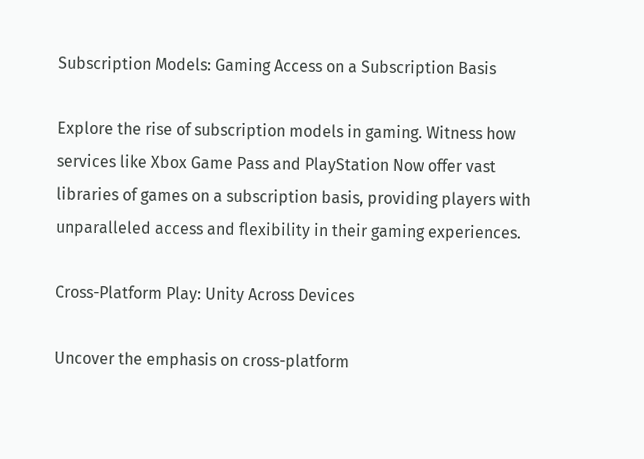Subscription Models: Gaming Access on a Subscription Basis

Explore the rise of subscription models in gaming. Witness how services like Xbox Game Pass and PlayStation Now offer vast libraries of games on a subscription basis, providing players with unparalleled access and flexibility in their gaming experiences.

Cross-Platform Play: Unity Across Devices

Uncover the emphasis on cross-platform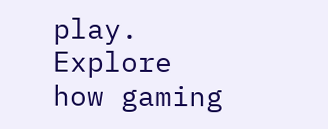play. Explore how gaming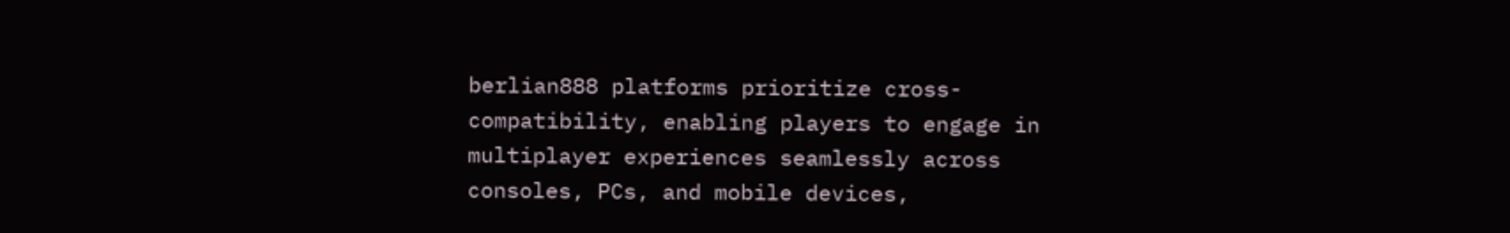berlian888 platforms prioritize cross-compatibility, enabling players to engage in multiplayer experiences seamlessly across consoles, PCs, and mobile devices,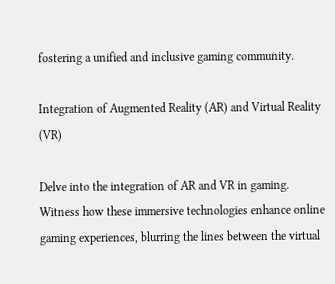fostering a unified and inclusive gaming community.

Integration of Augmented Reality (AR) and Virtual Reality (VR)

Delve into the integration of AR and VR in gaming. Witness how these immersive technologies enhance online gaming experiences, blurring the lines between the virtual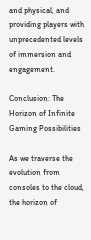and physical, and providing players with unprecedented levels of immersion and engagement.

Conclusion: The Horizon of Infinite Gaming Possibilities

As we traverse the evolution from consoles to the cloud, the horizon of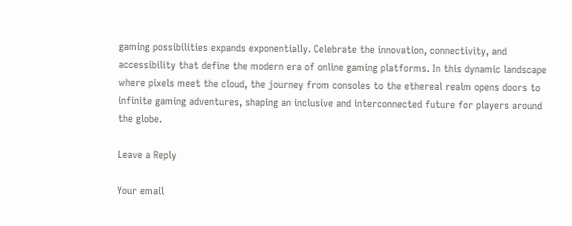gaming possibilities expands exponentially. Celebrate the innovation, connectivity, and accessibility that define the modern era of online gaming platforms. In this dynamic landscape where pixels meet the cloud, the journey from consoles to the ethereal realm opens doors to infinite gaming adventures, shaping an inclusive and interconnected future for players around the globe.

Leave a Reply

Your email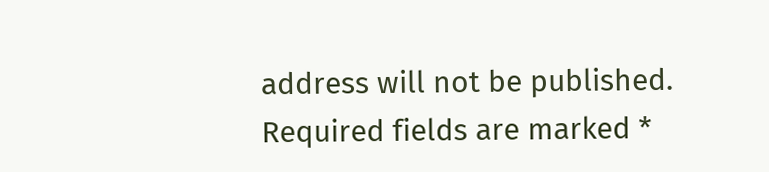address will not be published. Required fields are marked *